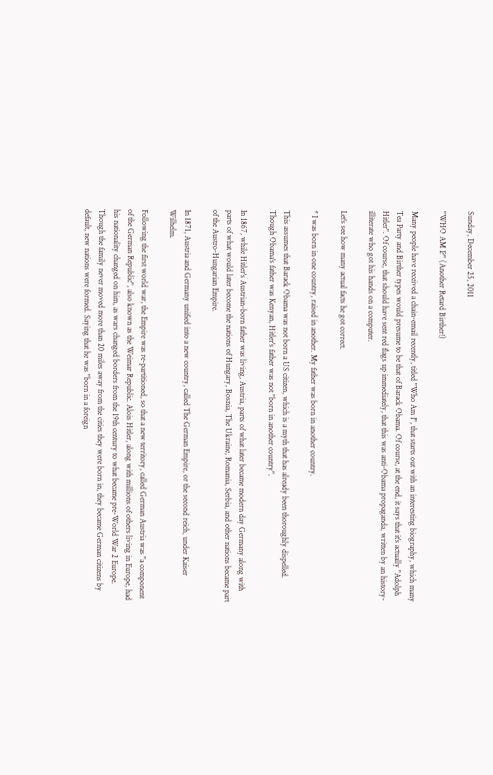Sunday, December 25, 2011

"WHO AM I?" (Another Retard Birther!)

Many people have received a chain-email recently, titled "Who Am I", that starts out with an interesting biography, which many Tea Party and Birther types would presume to be that of Barack Obama. Of course, at the end, it says that it's actually "Adolph Hitler". Of course, that should have sent red flags up immediately, that this was anti-Obama propaganda, written by an history-illiterate who got his hands on a computer.

Let's see how many actual facts he got correct.

* I was born in one country, raised in another. My father was born in another country.

This assumes that Barack Obama was not born a US citizen, which is a myth that has already been thoroughly dispelled. Though Obama's father was Kenyan, Hitler's father was not "born in another country".

In 1867, while Hitler's Austrian-born father was living, Austria, parts of what later became modern day Germany along with parts of what would later become the nations of Hungary, Bosnia, The Ukraine, Romania, Serbia, and other nations became part of the Austro-Hungarian Empire.

In 1871, Austria and Germany unified into a new country, called The German Empire, or the second reich, under Kaiser Wilhelm.

Following the first world war, the Empire was re-partitioned, so that a new territory, called German Austria was "a component of the German Republic", also known as the Weimar Republic. Alois Hitler, along with millions of others living in Europe, had his nationality changed on him, as wars changed borders from the 19th century to what became pre-World War 2 Europe. Though the family never moved more than 20 miles away from the cities they were born in, they became German citizens by default, new nations were formed. Saying that he was "born in a foreign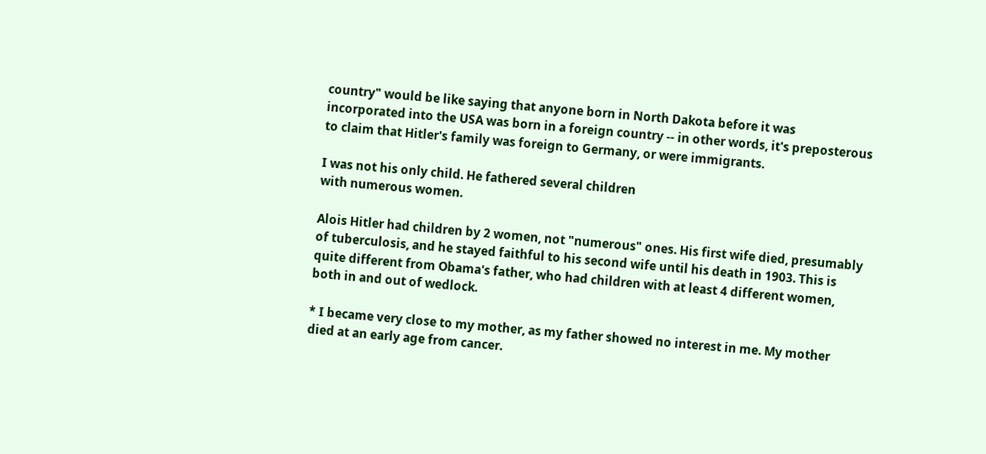country" would be like saying that anyone born in North Dakota before it was incorporated into the USA was born in a foreign country -- in other words, it's preposterous to claim that Hitler's family was foreign to Germany, or were immigrants.

I was not his only child. He fathered several children
with numerous women.

Alois Hitler had children by 2 women, not "numerous" ones. His first wife died, presumably of tuberculosis, and he stayed faithful to his second wife until his death in 1903. This is quite different from Obama's father, who had children with at least 4 different women, both in and out of wedlock.

* I became very close to my mother, as my father showed no interest in me. My mother died at an early age from cancer.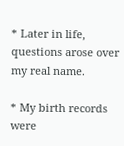* Later in life, questions arose over my real name.

* My birth records were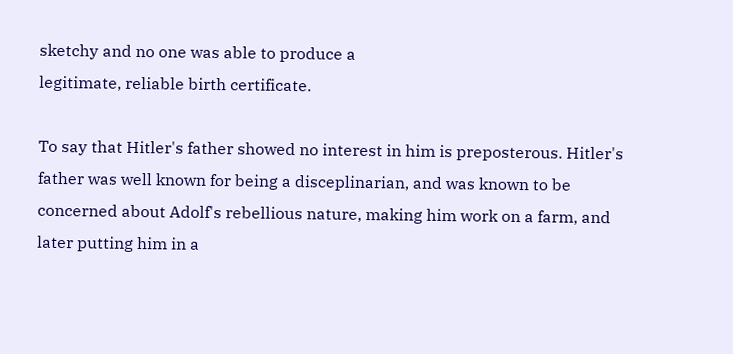sketchy and no one was able to produce a
legitimate, reliable birth certificate.

To say that Hitler's father showed no interest in him is preposterous. Hitler's father was well known for being a disceplinarian, and was known to be concerned about Adolf's rebellious nature, making him work on a farm, and later putting him in a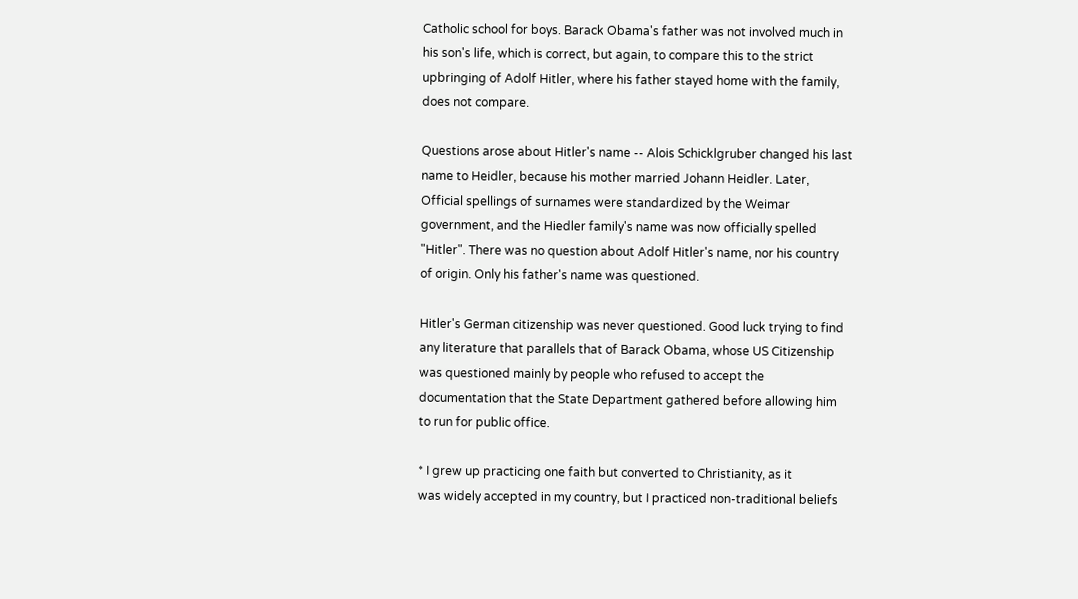Catholic school for boys. Barack Obama's father was not involved much in his son's life, which is correct, but again, to compare this to the strict upbringing of Adolf Hitler, where his father stayed home with the family, does not compare.

Questions arose about Hitler's name -- Alois Schicklgruber changed his last name to Heidler, because his mother married Johann Heidler. Later, Official spellings of surnames were standardized by the Weimar government, and the Hiedler family's name was now officially spelled "Hitler". There was no question about Adolf Hitler's name, nor his country of origin. Only his father's name was questioned.

Hitler's German citizenship was never questioned. Good luck trying to find any literature that parallels that of Barack Obama, whose US Citizenship was questioned mainly by people who refused to accept the documentation that the State Department gathered before allowing him to run for public office.

* I grew up practicing one faith but converted to Christianity, as it
was widely accepted in my country, but I practiced non-traditional beliefs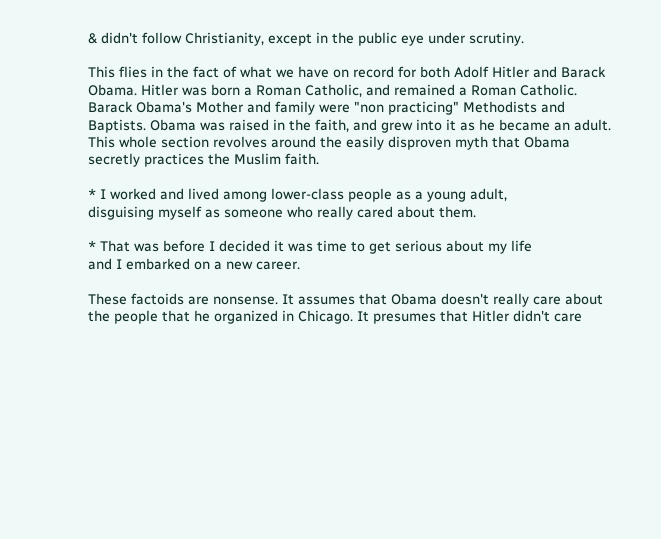& didn't follow Christianity, except in the public eye under scrutiny.

This flies in the fact of what we have on record for both Adolf Hitler and Barack Obama. Hitler was born a Roman Catholic, and remained a Roman Catholic. Barack Obama's Mother and family were "non practicing" Methodists and Baptists. Obama was raised in the faith, and grew into it as he became an adult. This whole section revolves around the easily disproven myth that Obama secretly practices the Muslim faith.

* I worked and lived among lower-class people as a young adult,
disguising myself as someone who really cared about them.

* That was before I decided it was time to get serious about my life
and I embarked on a new career.

These factoids are nonsense. It assumes that Obama doesn't really care about the people that he organized in Chicago. It presumes that Hitler didn't care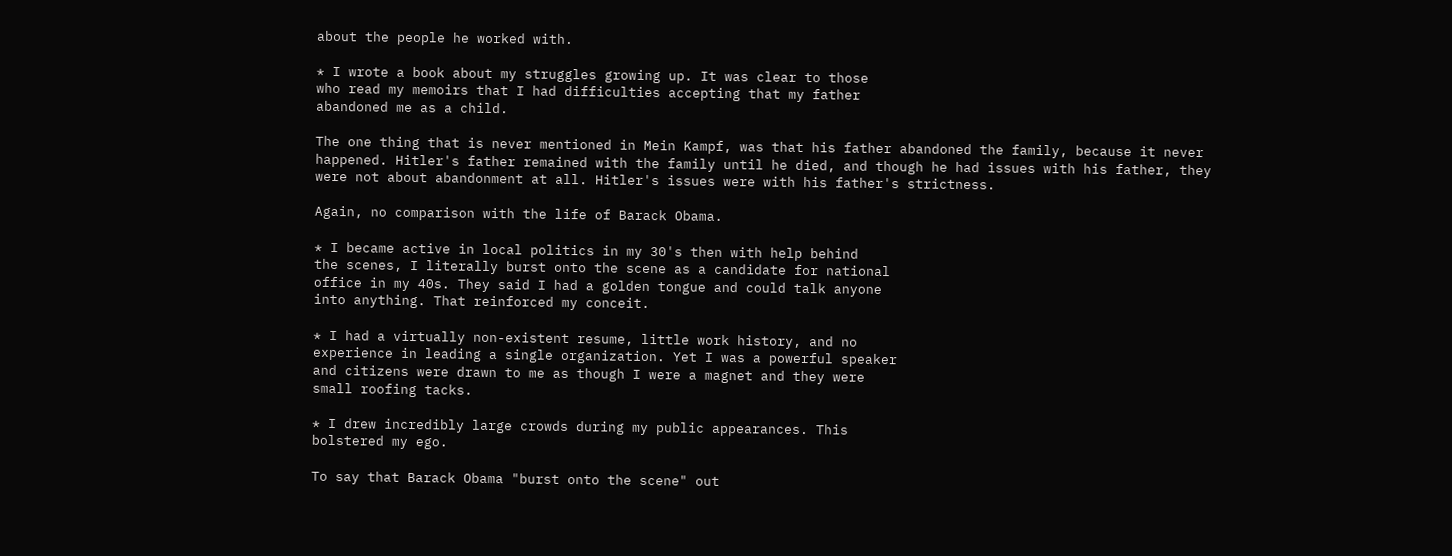about the people he worked with.

* I wrote a book about my struggles growing up. It was clear to those
who read my memoirs that I had difficulties accepting that my father
abandoned me as a child.

The one thing that is never mentioned in Mein Kampf, was that his father abandoned the family, because it never happened. Hitler's father remained with the family until he died, and though he had issues with his father, they were not about abandonment at all. Hitler's issues were with his father's strictness.

Again, no comparison with the life of Barack Obama.

* I became active in local politics in my 30's then with help behind
the scenes, I literally burst onto the scene as a candidate for national
office in my 40s. They said I had a golden tongue and could talk anyone
into anything. That reinforced my conceit.

* I had a virtually non-existent resume, little work history, and no
experience in leading a single organization. Yet I was a powerful speaker
and citizens were drawn to me as though I were a magnet and they were
small roofing tacks.

* I drew incredibly large crowds during my public appearances. This
bolstered my ego.

To say that Barack Obama "burst onto the scene" out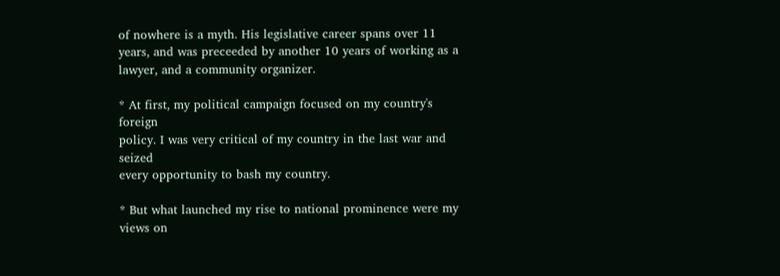of nowhere is a myth. His legislative career spans over 11 years, and was preceeded by another 10 years of working as a lawyer, and a community organizer.

* At first, my political campaign focused on my country's foreign
policy. I was very critical of my country in the last war and seized
every opportunity to bash my country.

* But what launched my rise to national prominence were my views on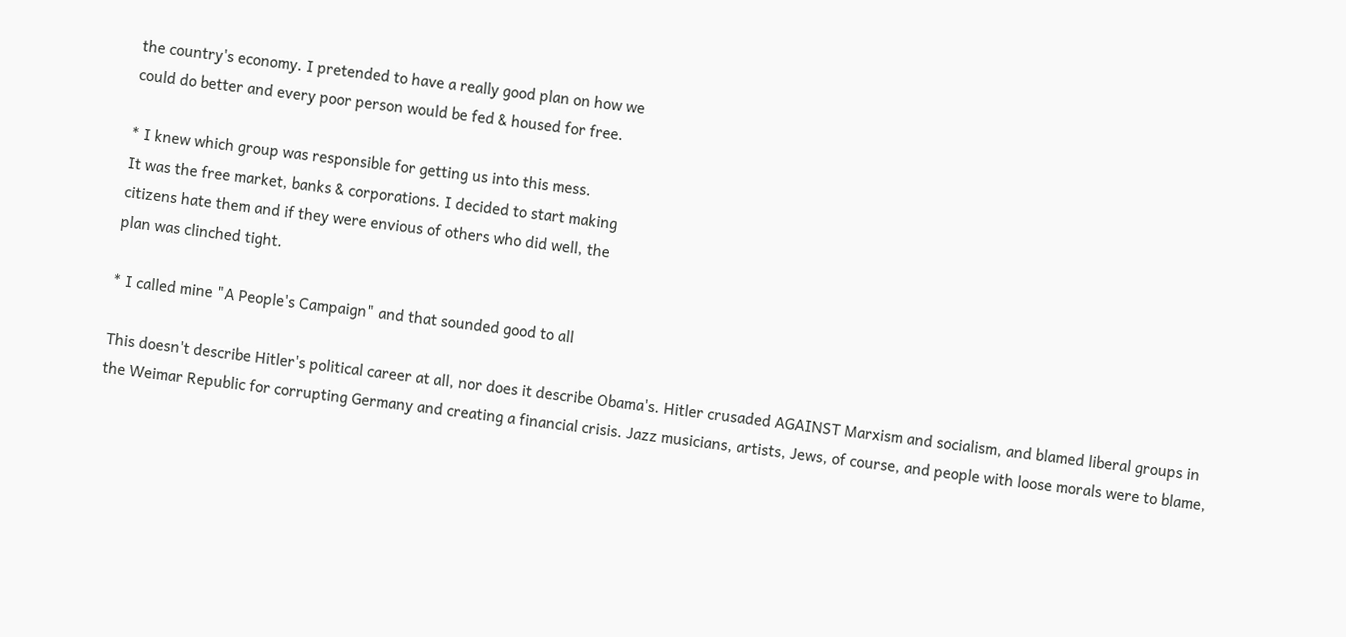the country's economy. I pretended to have a really good plan on how we
could do better and every poor person would be fed & housed for free.

* I knew which group was responsible for getting us into this mess.
It was the free market, banks & corporations. I decided to start making
citizens hate them and if they were envious of others who did well, the
plan was clinched tight.

* I called mine "A People's Campaign" and that sounded good to all

This doesn't describe Hitler's political career at all, nor does it describe Obama's. Hitler crusaded AGAINST Marxism and socialism, and blamed liberal groups in the Weimar Republic for corrupting Germany and creating a financial crisis. Jazz musicians, artists, Jews, of course, and people with loose morals were to blame,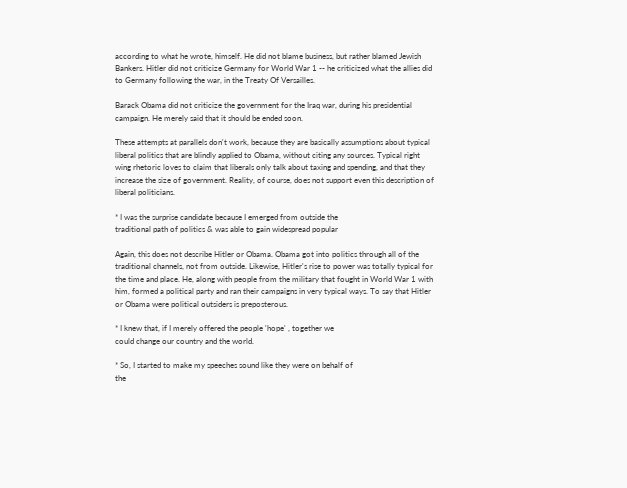according to what he wrote, himself. He did not blame business, but rather blamed Jewish Bankers. Hitler did not criticize Germany for World War 1 -- he criticized what the allies did to Germany following the war, in the Treaty Of Versailles.

Barack Obama did not criticize the government for the Iraq war, during his presidential campaign. He merely said that it should be ended soon.

These attempts at parallels don't work, because they are basically assumptions about typical liberal politics that are blindly applied to Obama, without citing any sources. Typical right wing rhetoric loves to claim that liberals only talk about taxing and spending, and that they increase the size of government. Reality, of course, does not support even this description of liberal politicians.

* I was the surprise candidate because I emerged from outside the
traditional path of politics & was able to gain widespread popular

Again, this does not describe Hitler or Obama. Obama got into politics through all of the traditional channels, not from outside. Likewise, Hitler's rise to power was totally typical for the time and place. He, along with people from the military that fought in World War 1 with him, formed a political party and ran their campaigns in very typical ways. To say that Hitler or Obama were political outsiders is preposterous.

* I knew that, if I merely offered the people 'hope' , together we
could change our country and the world.

* So, I started to make my speeches sound like they were on behalf of
the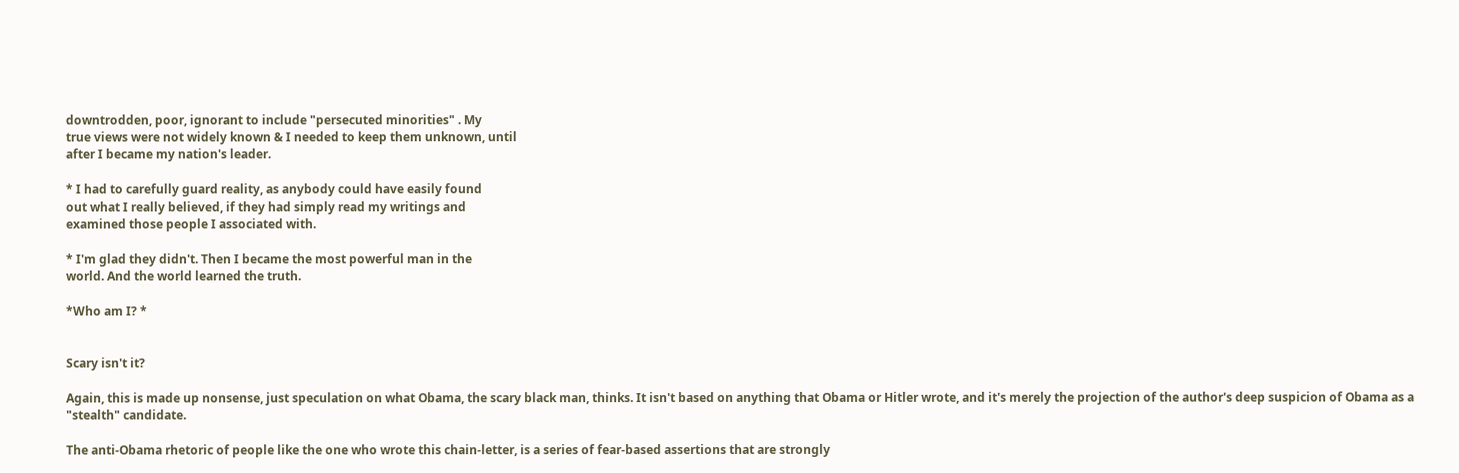downtrodden, poor, ignorant to include "persecuted minorities" . My
true views were not widely known & I needed to keep them unknown, until
after I became my nation's leader.

* I had to carefully guard reality, as anybody could have easily found
out what I really believed, if they had simply read my writings and
examined those people I associated with.

* I'm glad they didn't. Then I became the most powerful man in the
world. And the world learned the truth.

*Who am I? *


Scary isn't it?

Again, this is made up nonsense, just speculation on what Obama, the scary black man, thinks. It isn't based on anything that Obama or Hitler wrote, and it's merely the projection of the author's deep suspicion of Obama as a "stealth" candidate.

The anti-Obama rhetoric of people like the one who wrote this chain-letter, is a series of fear-based assertions that are strongly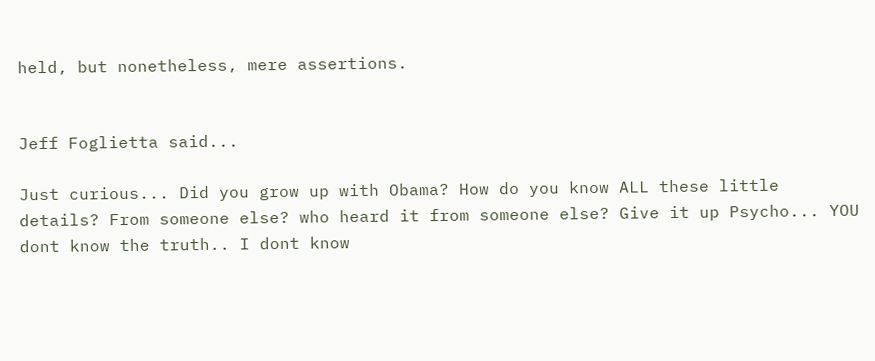held, but nonetheless, mere assertions.


Jeff Foglietta said...

Just curious... Did you grow up with Obama? How do you know ALL these little details? From someone else? who heard it from someone else? Give it up Psycho... YOU dont know the truth.. I dont know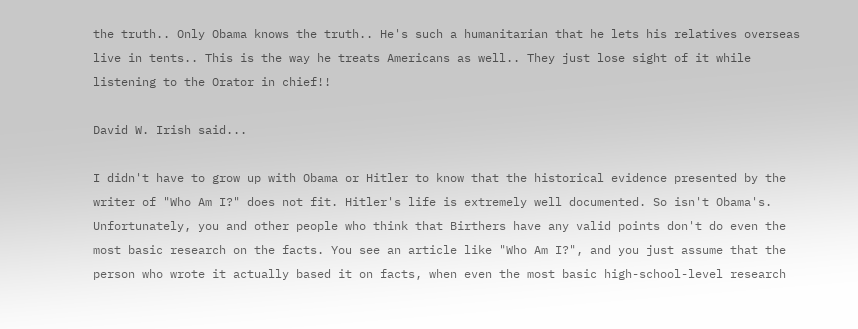the truth.. Only Obama knows the truth.. He's such a humanitarian that he lets his relatives overseas live in tents.. This is the way he treats Americans as well.. They just lose sight of it while listening to the Orator in chief!!

David W. Irish said...

I didn't have to grow up with Obama or Hitler to know that the historical evidence presented by the writer of "Who Am I?" does not fit. Hitler's life is extremely well documented. So isn't Obama's. Unfortunately, you and other people who think that Birthers have any valid points don't do even the most basic research on the facts. You see an article like "Who Am I?", and you just assume that the person who wrote it actually based it on facts, when even the most basic high-school-level research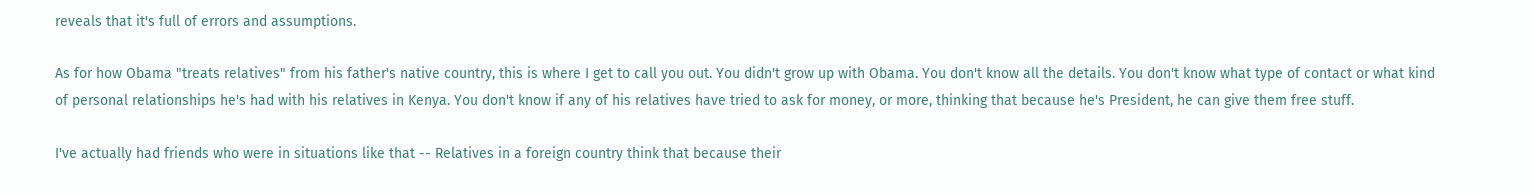reveals that it's full of errors and assumptions.

As for how Obama "treats relatives" from his father's native country, this is where I get to call you out. You didn't grow up with Obama. You don't know all the details. You don't know what type of contact or what kind of personal relationships he's had with his relatives in Kenya. You don't know if any of his relatives have tried to ask for money, or more, thinking that because he's President, he can give them free stuff.

I've actually had friends who were in situations like that -- Relatives in a foreign country think that because their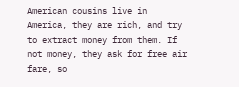American cousins live in America, they are rich, and try to extract money from them. If not money, they ask for free air fare, so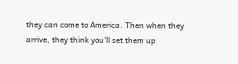they can come to America. Then when they arrive, they think you'll set them up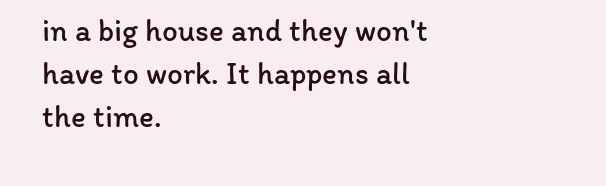in a big house and they won't have to work. It happens all the time.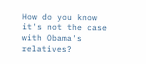How do you know it's not the case with Obama's relatives?